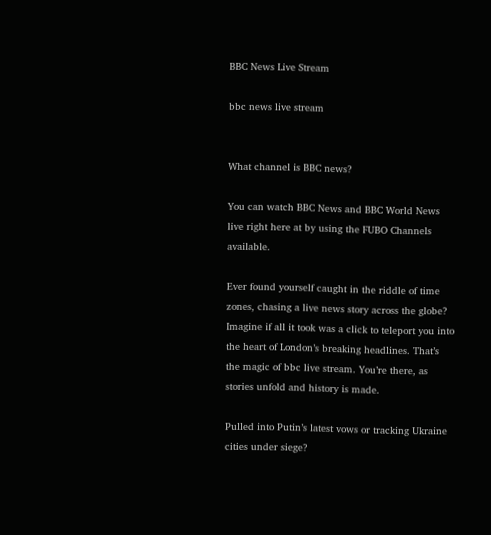BBC News Live Stream

bbc news live stream


What channel is BBC news?

You can watch BBC News and BBC World News live right here at by using the FUBO Channels available.

Ever found yourself caught in the riddle of time zones, chasing a live news story across the globe? Imagine if all it took was a click to teleport you into the heart of London’s breaking headlines. That’s the magic of bbc live stream. You’re there, as stories unfold and history is made.

Pulled into Putin’s latest vows or tracking Ukraine cities under siege?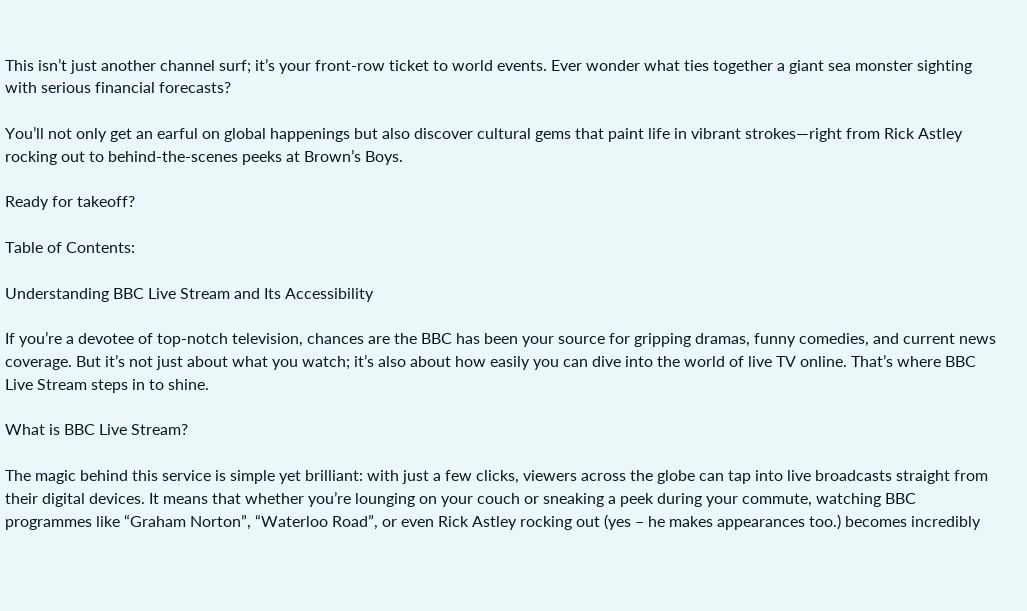This isn’t just another channel surf; it’s your front-row ticket to world events. Ever wonder what ties together a giant sea monster sighting with serious financial forecasts?

You’ll not only get an earful on global happenings but also discover cultural gems that paint life in vibrant strokes—right from Rick Astley rocking out to behind-the-scenes peeks at Brown’s Boys.

Ready for takeoff?

Table of Contents:

Understanding BBC Live Stream and Its Accessibility

If you’re a devotee of top-notch television, chances are the BBC has been your source for gripping dramas, funny comedies, and current news coverage. But it’s not just about what you watch; it’s also about how easily you can dive into the world of live TV online. That’s where BBC Live Stream steps in to shine.

What is BBC Live Stream?

The magic behind this service is simple yet brilliant: with just a few clicks, viewers across the globe can tap into live broadcasts straight from their digital devices. It means that whether you’re lounging on your couch or sneaking a peek during your commute, watching BBC programmes like “Graham Norton”, “Waterloo Road”, or even Rick Astley rocking out (yes – he makes appearances too.) becomes incredibly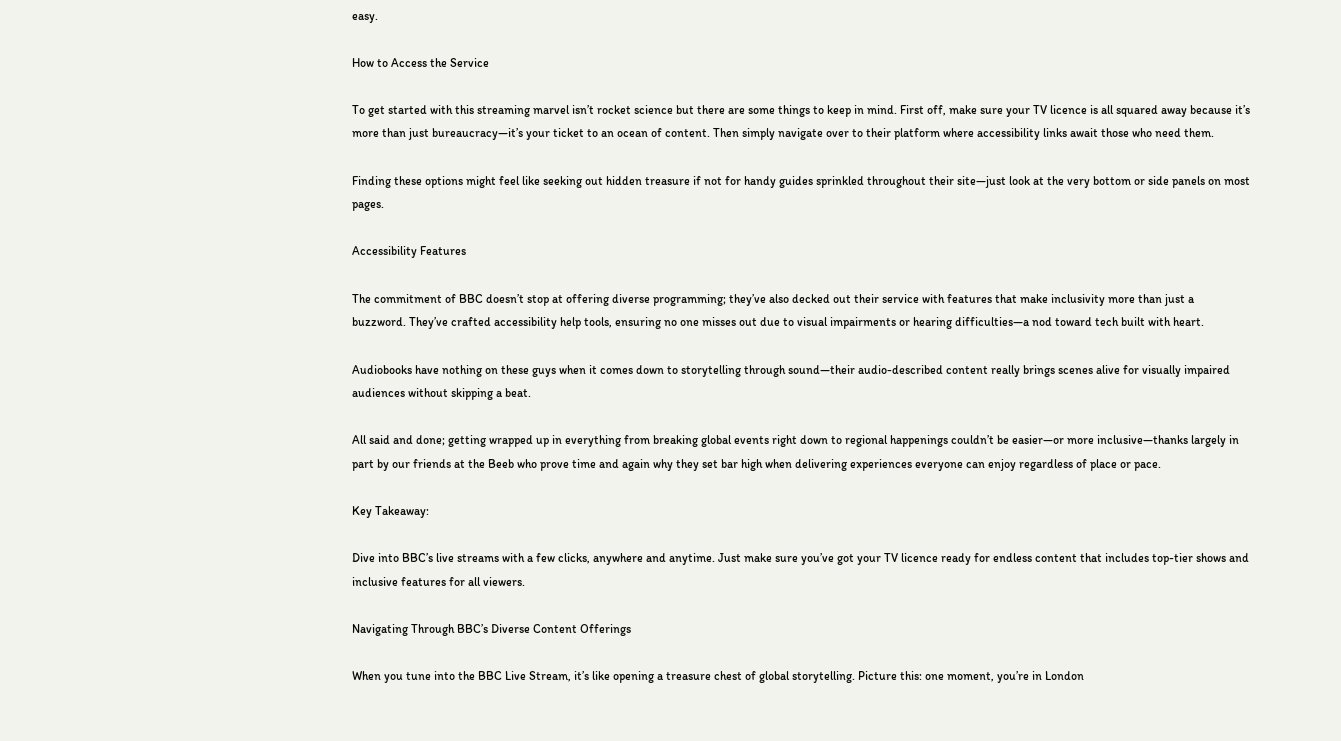easy.

How to Access the Service

To get started with this streaming marvel isn’t rocket science but there are some things to keep in mind. First off, make sure your TV licence is all squared away because it’s more than just bureaucracy—it’s your ticket to an ocean of content. Then simply navigate over to their platform where accessibility links await those who need them.

Finding these options might feel like seeking out hidden treasure if not for handy guides sprinkled throughout their site—just look at the very bottom or side panels on most pages.

Accessibility Features

The commitment of BBC doesn’t stop at offering diverse programming; they’ve also decked out their service with features that make inclusivity more than just a buzzword. They’ve crafted accessibility help tools, ensuring no one misses out due to visual impairments or hearing difficulties—a nod toward tech built with heart.

Audiobooks have nothing on these guys when it comes down to storytelling through sound—their audio-described content really brings scenes alive for visually impaired audiences without skipping a beat.

All said and done; getting wrapped up in everything from breaking global events right down to regional happenings couldn’t be easier—or more inclusive—thanks largely in part by our friends at the Beeb who prove time and again why they set bar high when delivering experiences everyone can enjoy regardless of place or pace.

Key Takeaway:

Dive into BBC’s live streams with a few clicks, anywhere and anytime. Just make sure you’ve got your TV licence ready for endless content that includes top-tier shows and inclusive features for all viewers.

Navigating Through BBC’s Diverse Content Offerings

When you tune into the BBC Live Stream, it’s like opening a treasure chest of global storytelling. Picture this: one moment, you’re in London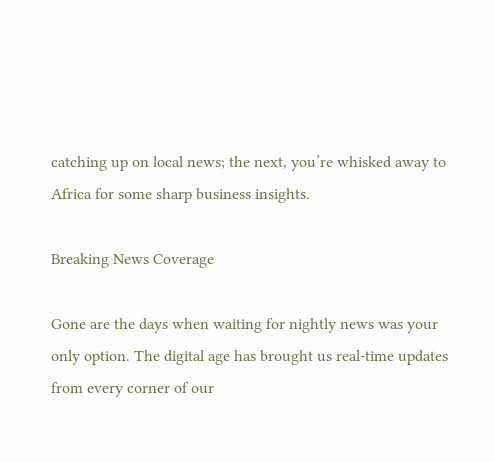catching up on local news; the next, you’re whisked away to Africa for some sharp business insights.

Breaking News Coverage

Gone are the days when waiting for nightly news was your only option. The digital age has brought us real-time updates from every corner of our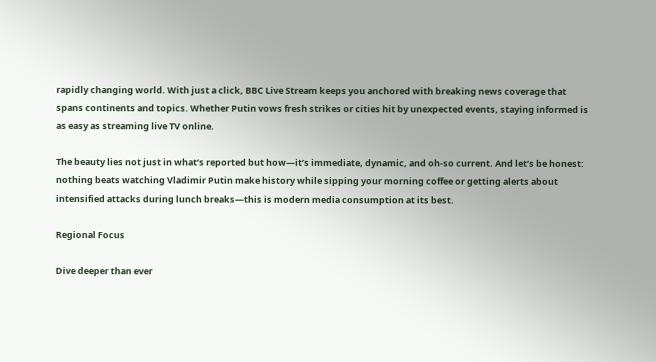rapidly changing world. With just a click, BBC Live Stream keeps you anchored with breaking news coverage that spans continents and topics. Whether Putin vows fresh strikes or cities hit by unexpected events, staying informed is as easy as streaming live TV online.

The beauty lies not just in what’s reported but how—it’s immediate, dynamic, and oh-so current. And let’s be honest: nothing beats watching Vladimir Putin make history while sipping your morning coffee or getting alerts about intensified attacks during lunch breaks—this is modern media consumption at its best.

Regional Focus

Dive deeper than ever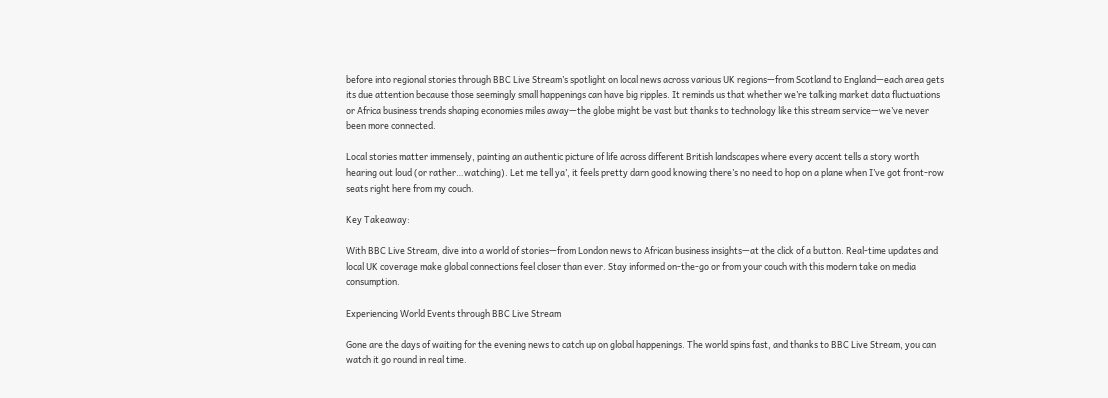before into regional stories through BBC Live Stream’s spotlight on local news across various UK regions—from Scotland to England—each area gets its due attention because those seemingly small happenings can have big ripples. It reminds us that whether we’re talking market data fluctuations or Africa business trends shaping economies miles away—the globe might be vast but thanks to technology like this stream service—we’ve never been more connected.

Local stories matter immensely, painting an authentic picture of life across different British landscapes where every accent tells a story worth hearing out loud (or rather…watching). Let me tell ya’, it feels pretty darn good knowing there’s no need to hop on a plane when I’ve got front-row seats right here from my couch.

Key Takeaway:

With BBC Live Stream, dive into a world of stories—from London news to African business insights—at the click of a button. Real-time updates and local UK coverage make global connections feel closer than ever. Stay informed on-the-go or from your couch with this modern take on media consumption.

Experiencing World Events through BBC Live Stream

Gone are the days of waiting for the evening news to catch up on global happenings. The world spins fast, and thanks to BBC Live Stream, you can watch it go round in real time.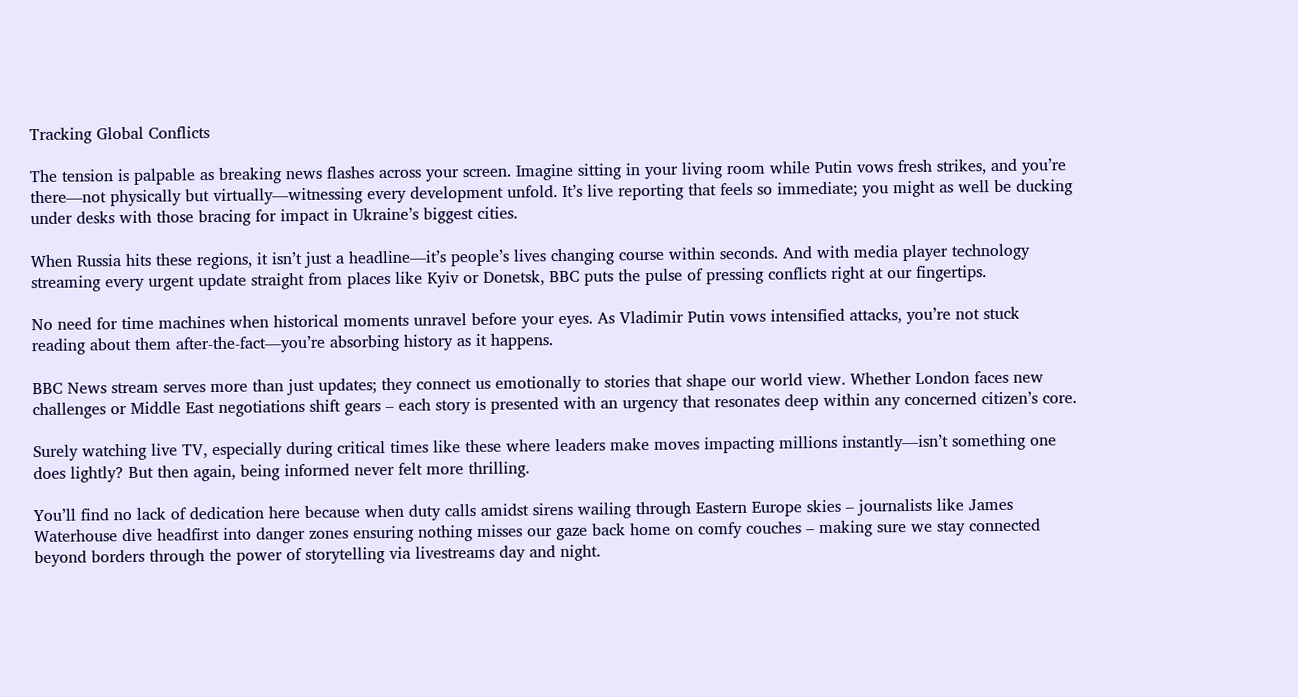Tracking Global Conflicts

The tension is palpable as breaking news flashes across your screen. Imagine sitting in your living room while Putin vows fresh strikes, and you’re there—not physically but virtually—witnessing every development unfold. It’s live reporting that feels so immediate; you might as well be ducking under desks with those bracing for impact in Ukraine’s biggest cities.

When Russia hits these regions, it isn’t just a headline—it’s people’s lives changing course within seconds. And with media player technology streaming every urgent update straight from places like Kyiv or Donetsk, BBC puts the pulse of pressing conflicts right at our fingertips.

No need for time machines when historical moments unravel before your eyes. As Vladimir Putin vows intensified attacks, you’re not stuck reading about them after-the-fact—you’re absorbing history as it happens.

BBC News stream serves more than just updates; they connect us emotionally to stories that shape our world view. Whether London faces new challenges or Middle East negotiations shift gears – each story is presented with an urgency that resonates deep within any concerned citizen’s core.

Surely watching live TV, especially during critical times like these where leaders make moves impacting millions instantly—isn’t something one does lightly? But then again, being informed never felt more thrilling.

You’ll find no lack of dedication here because when duty calls amidst sirens wailing through Eastern Europe skies – journalists like James Waterhouse dive headfirst into danger zones ensuring nothing misses our gaze back home on comfy couches – making sure we stay connected beyond borders through the power of storytelling via livestreams day and night.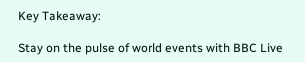Key Takeaway:

Stay on the pulse of world events with BBC Live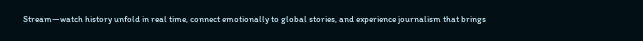Stream—watch history unfold in real time, connect emotionally to global stories, and experience journalism that brings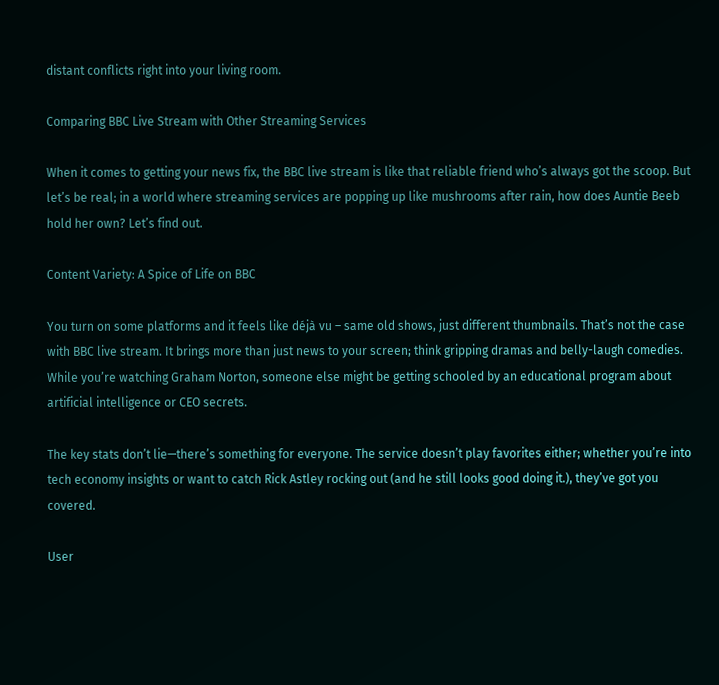distant conflicts right into your living room.

Comparing BBC Live Stream with Other Streaming Services

When it comes to getting your news fix, the BBC live stream is like that reliable friend who’s always got the scoop. But let’s be real; in a world where streaming services are popping up like mushrooms after rain, how does Auntie Beeb hold her own? Let’s find out.

Content Variety: A Spice of Life on BBC

You turn on some platforms and it feels like déjà vu – same old shows, just different thumbnails. That’s not the case with BBC live stream. It brings more than just news to your screen; think gripping dramas and belly-laugh comedies. While you’re watching Graham Norton, someone else might be getting schooled by an educational program about artificial intelligence or CEO secrets.

The key stats don’t lie—there’s something for everyone. The service doesn’t play favorites either; whether you’re into tech economy insights or want to catch Rick Astley rocking out (and he still looks good doing it.), they’ve got you covered.

User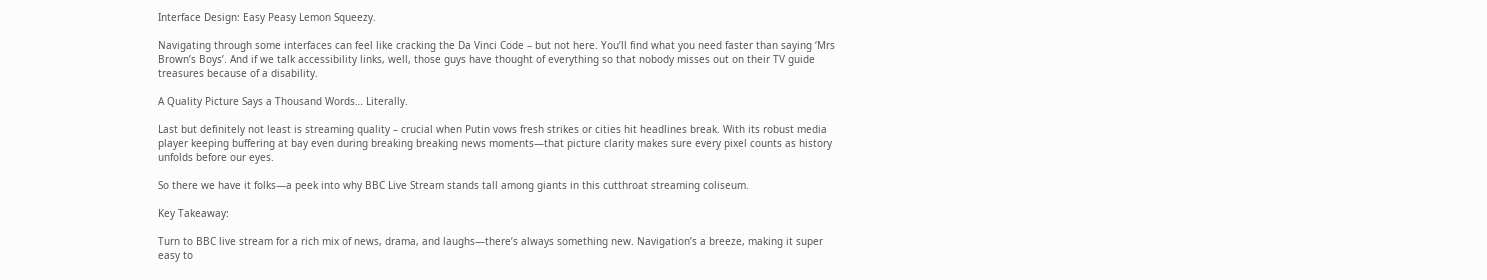Interface Design: Easy Peasy Lemon Squeezy.

Navigating through some interfaces can feel like cracking the Da Vinci Code – but not here. You’ll find what you need faster than saying ‘Mrs Brown’s Boys’. And if we talk accessibility links, well, those guys have thought of everything so that nobody misses out on their TV guide treasures because of a disability.

A Quality Picture Says a Thousand Words… Literally.

Last but definitely not least is streaming quality – crucial when Putin vows fresh strikes or cities hit headlines break. With its robust media player keeping buffering at bay even during breaking breaking news moments—that picture clarity makes sure every pixel counts as history unfolds before our eyes.

So there we have it folks—a peek into why BBC Live Stream stands tall among giants in this cutthroat streaming coliseum.

Key Takeaway:

Turn to BBC live stream for a rich mix of news, drama, and laughs—there’s always something new. Navigation’s a breeze, making it super easy to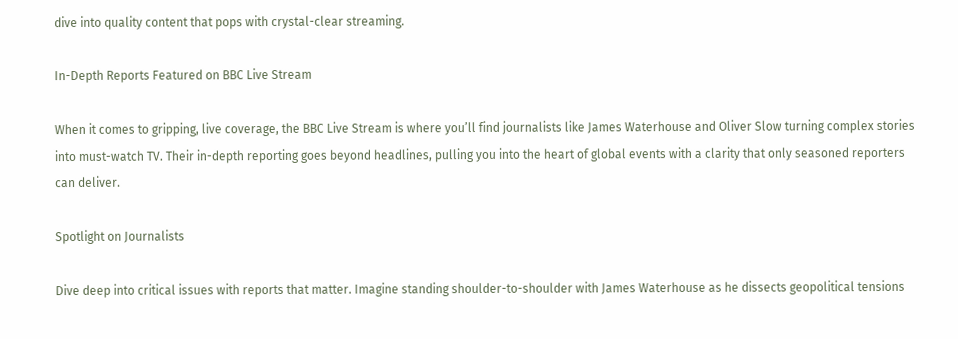dive into quality content that pops with crystal-clear streaming.

In-Depth Reports Featured on BBC Live Stream

When it comes to gripping, live coverage, the BBC Live Stream is where you’ll find journalists like James Waterhouse and Oliver Slow turning complex stories into must-watch TV. Their in-depth reporting goes beyond headlines, pulling you into the heart of global events with a clarity that only seasoned reporters can deliver.

Spotlight on Journalists

Dive deep into critical issues with reports that matter. Imagine standing shoulder-to-shoulder with James Waterhouse as he dissects geopolitical tensions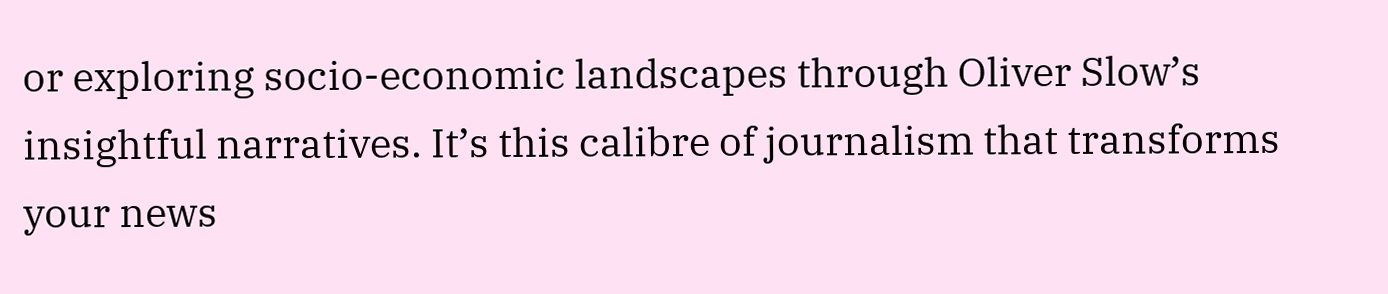or exploring socio-economic landscapes through Oliver Slow’s insightful narratives. It’s this calibre of journalism that transforms your news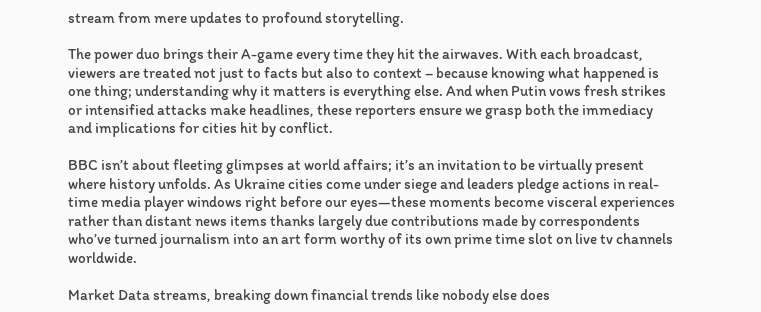stream from mere updates to profound storytelling.

The power duo brings their A-game every time they hit the airwaves. With each broadcast, viewers are treated not just to facts but also to context – because knowing what happened is one thing; understanding why it matters is everything else. And when Putin vows fresh strikes or intensified attacks make headlines, these reporters ensure we grasp both the immediacy and implications for cities hit by conflict.

BBC isn’t about fleeting glimpses at world affairs; it’s an invitation to be virtually present where history unfolds. As Ukraine cities come under siege and leaders pledge actions in real-time media player windows right before our eyes—these moments become visceral experiences rather than distant news items thanks largely due contributions made by correspondents who’ve turned journalism into an art form worthy of its own prime time slot on live tv channels worldwide.

Market Data streams, breaking down financial trends like nobody else does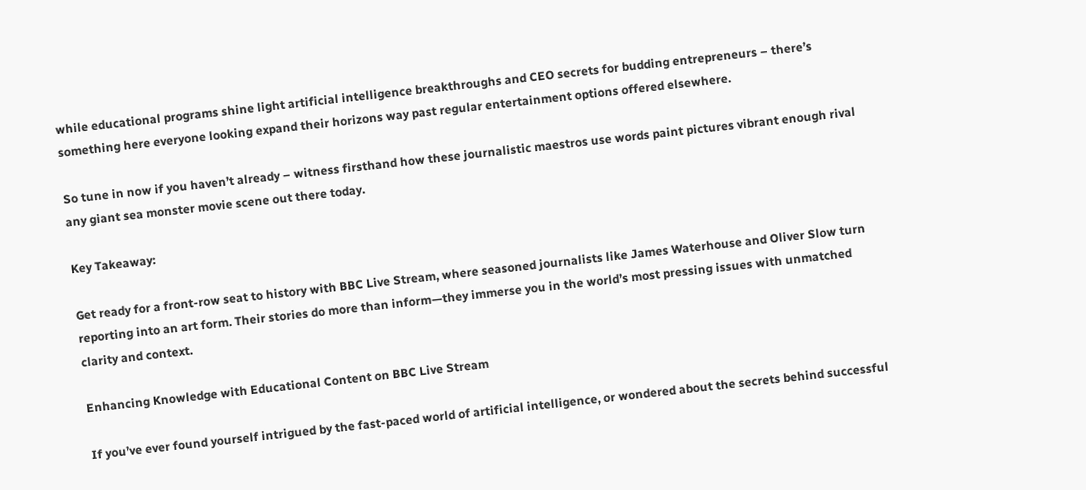while educational programs shine light artificial intelligence breakthroughs and CEO secrets for budding entrepreneurs – there’s something here everyone looking expand their horizons way past regular entertainment options offered elsewhere.

So tune in now if you haven’t already – witness firsthand how these journalistic maestros use words paint pictures vibrant enough rival any giant sea monster movie scene out there today.

Key Takeaway:

Get ready for a front-row seat to history with BBC Live Stream, where seasoned journalists like James Waterhouse and Oliver Slow turn reporting into an art form. Their stories do more than inform—they immerse you in the world’s most pressing issues with unmatched clarity and context.

Enhancing Knowledge with Educational Content on BBC Live Stream

If you’ve ever found yourself intrigued by the fast-paced world of artificial intelligence, or wondered about the secrets behind successful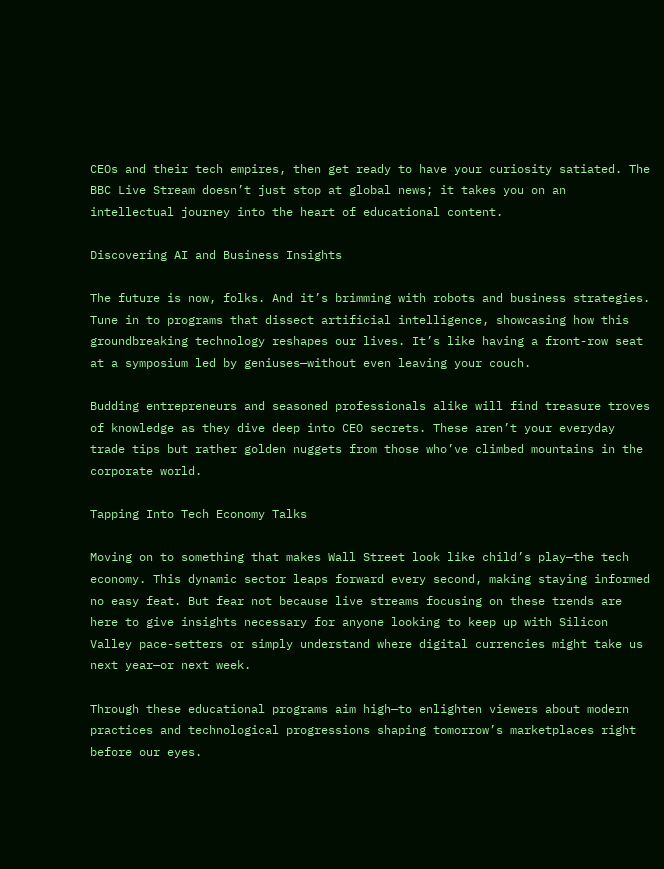CEOs and their tech empires, then get ready to have your curiosity satiated. The BBC Live Stream doesn’t just stop at global news; it takes you on an intellectual journey into the heart of educational content.

Discovering AI and Business Insights

The future is now, folks. And it’s brimming with robots and business strategies. Tune in to programs that dissect artificial intelligence, showcasing how this groundbreaking technology reshapes our lives. It’s like having a front-row seat at a symposium led by geniuses—without even leaving your couch.

Budding entrepreneurs and seasoned professionals alike will find treasure troves of knowledge as they dive deep into CEO secrets. These aren’t your everyday trade tips but rather golden nuggets from those who’ve climbed mountains in the corporate world.

Tapping Into Tech Economy Talks

Moving on to something that makes Wall Street look like child’s play—the tech economy. This dynamic sector leaps forward every second, making staying informed no easy feat. But fear not because live streams focusing on these trends are here to give insights necessary for anyone looking to keep up with Silicon Valley pace-setters or simply understand where digital currencies might take us next year—or next week.

Through these educational programs aim high—to enlighten viewers about modern practices and technological progressions shaping tomorrow’s marketplaces right before our eyes.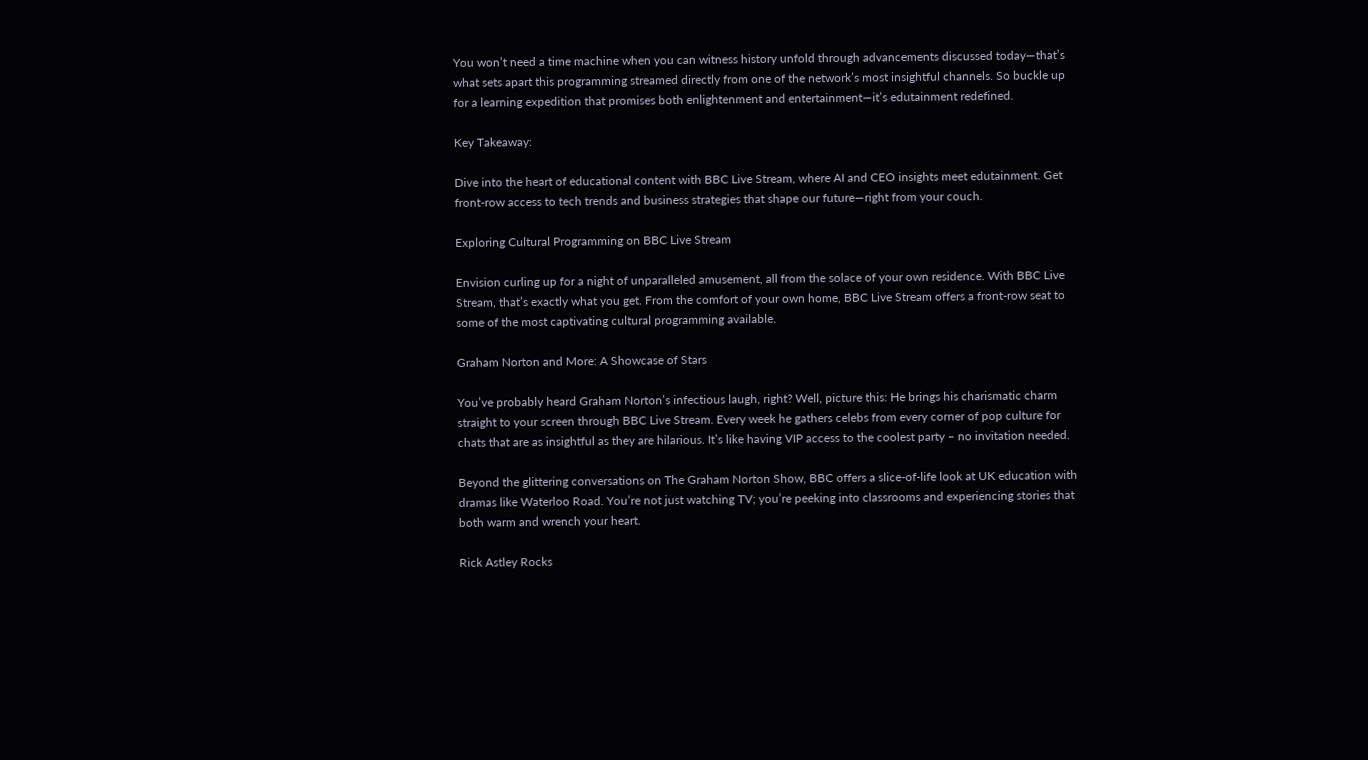You won’t need a time machine when you can witness history unfold through advancements discussed today—that’s what sets apart this programming streamed directly from one of the network’s most insightful channels. So buckle up for a learning expedition that promises both enlightenment and entertainment—it’s edutainment redefined.

Key Takeaway:

Dive into the heart of educational content with BBC Live Stream, where AI and CEO insights meet edutainment. Get front-row access to tech trends and business strategies that shape our future—right from your couch.

Exploring Cultural Programming on BBC Live Stream

Envision curling up for a night of unparalleled amusement, all from the solace of your own residence. With BBC Live Stream, that’s exactly what you get. From the comfort of your own home, BBC Live Stream offers a front-row seat to some of the most captivating cultural programming available.

Graham Norton and More: A Showcase of Stars

You’ve probably heard Graham Norton’s infectious laugh, right? Well, picture this: He brings his charismatic charm straight to your screen through BBC Live Stream. Every week he gathers celebs from every corner of pop culture for chats that are as insightful as they are hilarious. It’s like having VIP access to the coolest party – no invitation needed.

Beyond the glittering conversations on The Graham Norton Show, BBC offers a slice-of-life look at UK education with dramas like Waterloo Road. You’re not just watching TV; you’re peeking into classrooms and experiencing stories that both warm and wrench your heart.

Rick Astley Rocks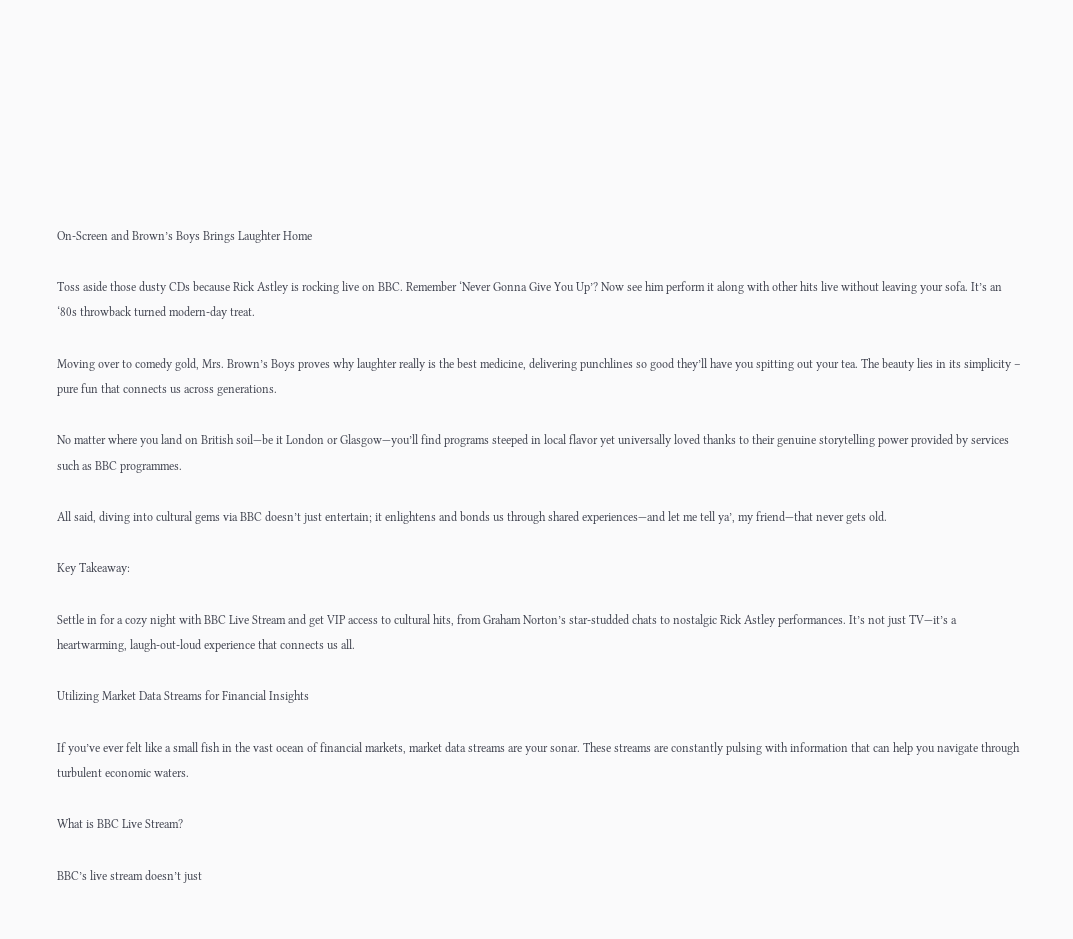On-Screen and Brown’s Boys Brings Laughter Home

Toss aside those dusty CDs because Rick Astley is rocking live on BBC. Remember ‘Never Gonna Give You Up’? Now see him perform it along with other hits live without leaving your sofa. It’s an ‘80s throwback turned modern-day treat.

Moving over to comedy gold, Mrs. Brown’s Boys proves why laughter really is the best medicine, delivering punchlines so good they’ll have you spitting out your tea. The beauty lies in its simplicity – pure fun that connects us across generations.

No matter where you land on British soil—be it London or Glasgow—you’ll find programs steeped in local flavor yet universally loved thanks to their genuine storytelling power provided by services such as BBC programmes.

All said, diving into cultural gems via BBC doesn’t just entertain; it enlightens and bonds us through shared experiences—and let me tell ya’, my friend—that never gets old.

Key Takeaway:

Settle in for a cozy night with BBC Live Stream and get VIP access to cultural hits, from Graham Norton’s star-studded chats to nostalgic Rick Astley performances. It’s not just TV—it’s a heartwarming, laugh-out-loud experience that connects us all.

Utilizing Market Data Streams for Financial Insights

If you’ve ever felt like a small fish in the vast ocean of financial markets, market data streams are your sonar. These streams are constantly pulsing with information that can help you navigate through turbulent economic waters.

What is BBC Live Stream?

BBC’s live stream doesn’t just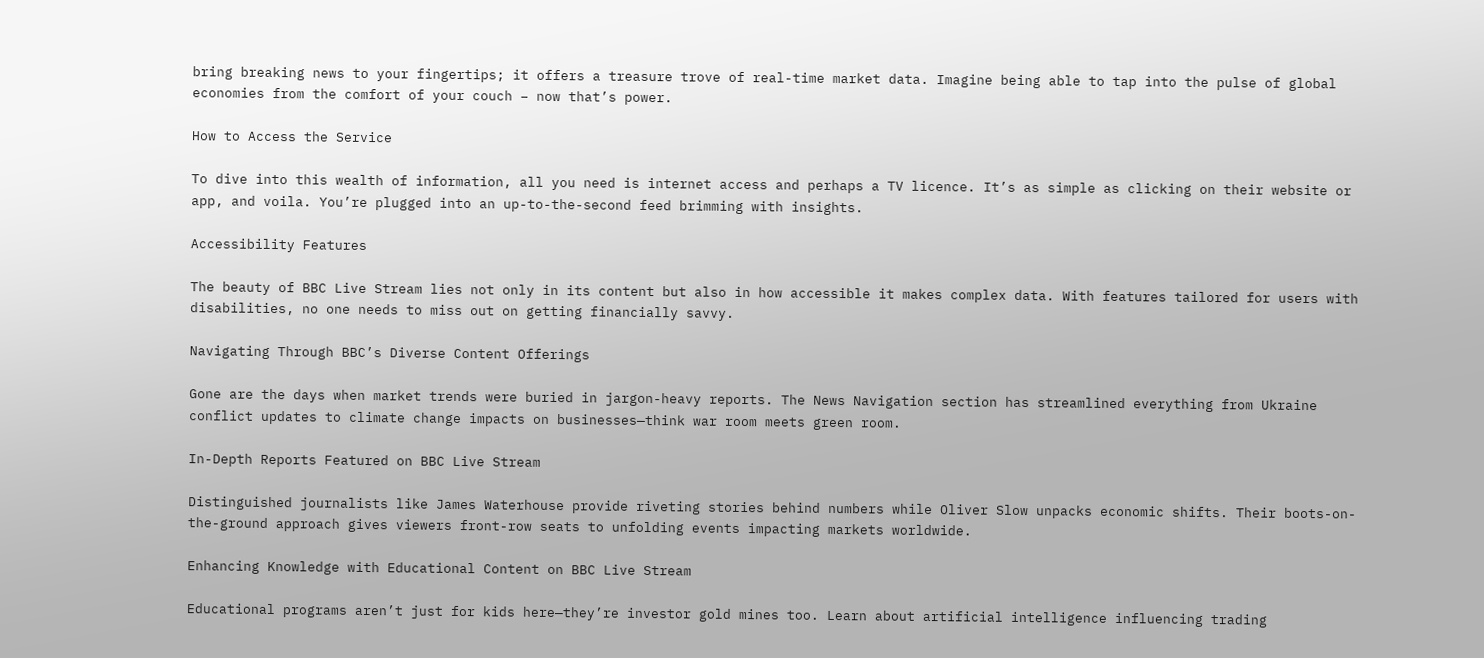bring breaking news to your fingertips; it offers a treasure trove of real-time market data. Imagine being able to tap into the pulse of global economies from the comfort of your couch – now that’s power.

How to Access the Service

To dive into this wealth of information, all you need is internet access and perhaps a TV licence. It’s as simple as clicking on their website or app, and voila. You’re plugged into an up-to-the-second feed brimming with insights.

Accessibility Features

The beauty of BBC Live Stream lies not only in its content but also in how accessible it makes complex data. With features tailored for users with disabilities, no one needs to miss out on getting financially savvy.

Navigating Through BBC’s Diverse Content Offerings

Gone are the days when market trends were buried in jargon-heavy reports. The News Navigation section has streamlined everything from Ukraine conflict updates to climate change impacts on businesses—think war room meets green room.

In-Depth Reports Featured on BBC Live Stream

Distinguished journalists like James Waterhouse provide riveting stories behind numbers while Oliver Slow unpacks economic shifts. Their boots-on-the-ground approach gives viewers front-row seats to unfolding events impacting markets worldwide.

Enhancing Knowledge with Educational Content on BBC Live Stream

Educational programs aren’t just for kids here—they’re investor gold mines too. Learn about artificial intelligence influencing trading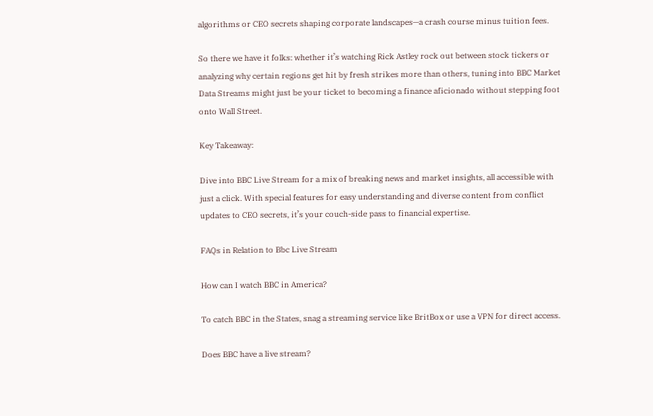algorithms or CEO secrets shaping corporate landscapes—a crash course minus tuition fees.

So there we have it folks: whether it’s watching Rick Astley rock out between stock tickers or analyzing why certain regions get hit by fresh strikes more than others, tuning into BBC Market Data Streams might just be your ticket to becoming a finance aficionado without stepping foot onto Wall Street.

Key Takeaway:

Dive into BBC Live Stream for a mix of breaking news and market insights, all accessible with just a click. With special features for easy understanding and diverse content from conflict updates to CEO secrets, it’s your couch-side pass to financial expertise.

FAQs in Relation to Bbc Live Stream

How can I watch BBC in America?

To catch BBC in the States, snag a streaming service like BritBox or use a VPN for direct access.

Does BBC have a live stream?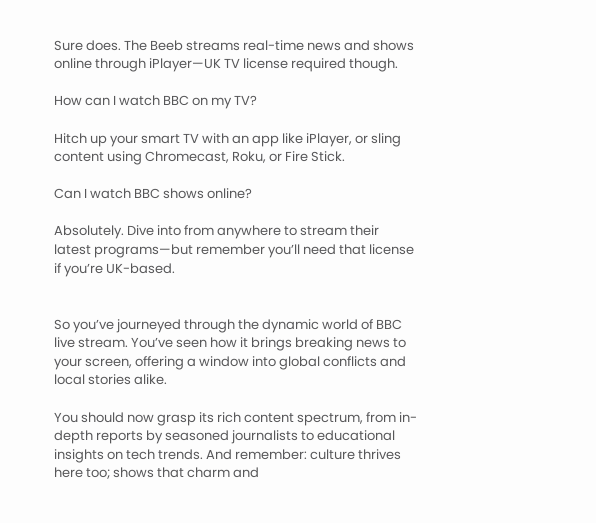Sure does. The Beeb streams real-time news and shows online through iPlayer—UK TV license required though.

How can I watch BBC on my TV?

Hitch up your smart TV with an app like iPlayer, or sling content using Chromecast, Roku, or Fire Stick.

Can I watch BBC shows online?

Absolutely. Dive into from anywhere to stream their latest programs—but remember you’ll need that license if you’re UK-based.


So you’ve journeyed through the dynamic world of BBC live stream. You’ve seen how it brings breaking news to your screen, offering a window into global conflicts and local stories alike.

You should now grasp its rich content spectrum, from in-depth reports by seasoned journalists to educational insights on tech trends. And remember: culture thrives here too; shows that charm and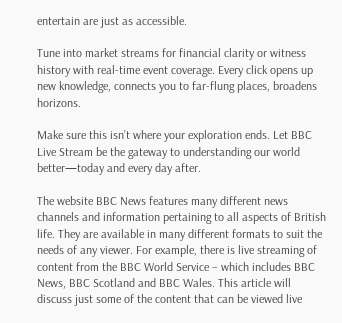entertain are just as accessible.

Tune into market streams for financial clarity or witness history with real-time event coverage. Every click opens up new knowledge, connects you to far-flung places, broadens horizons.

Make sure this isn’t where your exploration ends. Let BBC Live Stream be the gateway to understanding our world better—today and every day after.

The website BBC News features many different news channels and information pertaining to all aspects of British life. They are available in many different formats to suit the needs of any viewer. For example, there is live streaming of content from the BBC World Service – which includes BBC News, BBC Scotland and BBC Wales. This article will discuss just some of the content that can be viewed live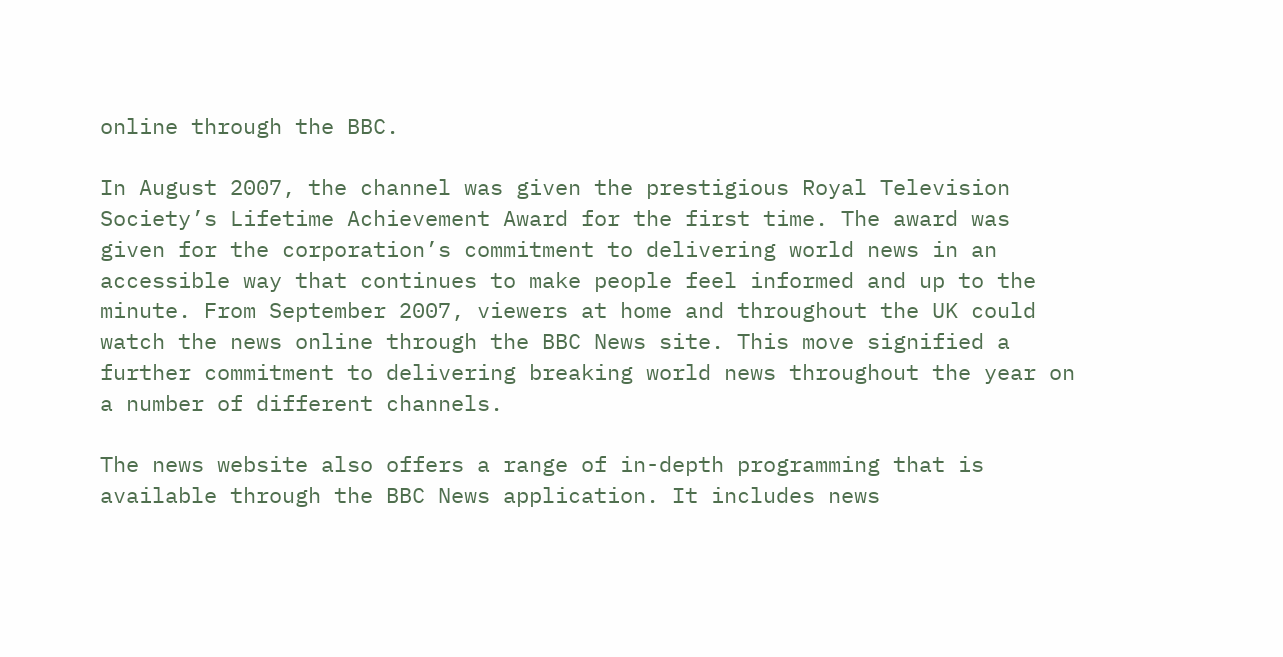online through the BBC.

In August 2007, the channel was given the prestigious Royal Television Society’s Lifetime Achievement Award for the first time. The award was given for the corporation’s commitment to delivering world news in an accessible way that continues to make people feel informed and up to the minute. From September 2007, viewers at home and throughout the UK could watch the news online through the BBC News site. This move signified a further commitment to delivering breaking world news throughout the year on a number of different channels.

The news website also offers a range of in-depth programming that is available through the BBC News application. It includes news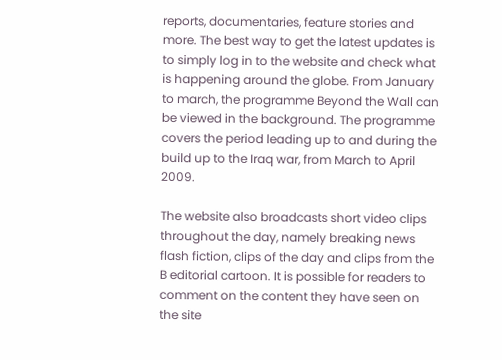reports, documentaries, feature stories and more. The best way to get the latest updates is to simply log in to the website and check what is happening around the globe. From January to march, the programme Beyond the Wall can be viewed in the background. The programme covers the period leading up to and during the build up to the Iraq war, from March to April 2009.

The website also broadcasts short video clips throughout the day, namely breaking news flash fiction, clips of the day and clips from the B editorial cartoon. It is possible for readers to comment on the content they have seen on the site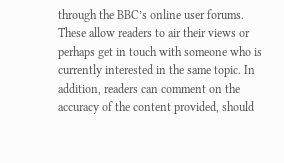through the BBC’s online user forums. These allow readers to air their views or perhaps get in touch with someone who is currently interested in the same topic. In addition, readers can comment on the accuracy of the content provided, should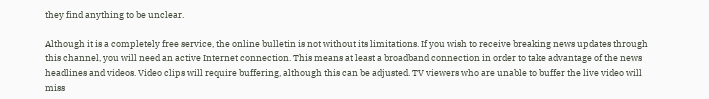they find anything to be unclear.

Although it is a completely free service, the online bulletin is not without its limitations. If you wish to receive breaking news updates through this channel, you will need an active Internet connection. This means at least a broadband connection in order to take advantage of the news headlines and videos. Video clips will require buffering, although this can be adjusted. TV viewers who are unable to buffer the live video will miss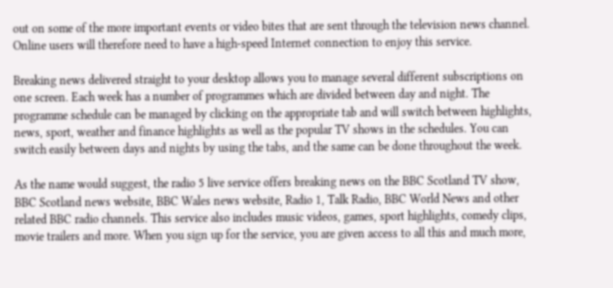out on some of the more important events or video bites that are sent through the television news channel. Online users will therefore need to have a high-speed Internet connection to enjoy this service.

Breaking news delivered straight to your desktop allows you to manage several different subscriptions on one screen. Each week has a number of programmes which are divided between day and night. The programme schedule can be managed by clicking on the appropriate tab and will switch between highlights, news, sport, weather and finance highlights as well as the popular TV shows in the schedules. You can switch easily between days and nights by using the tabs, and the same can be done throughout the week.

As the name would suggest, the radio 5 live service offers breaking news on the BBC Scotland TV show, BBC Scotland news website, BBC Wales news website, Radio 1, Talk Radio, BBC World News and other related BBC radio channels. This service also includes music videos, games, sport highlights, comedy clips, movie trailers and more. When you sign up for the service, you are given access to all this and much more,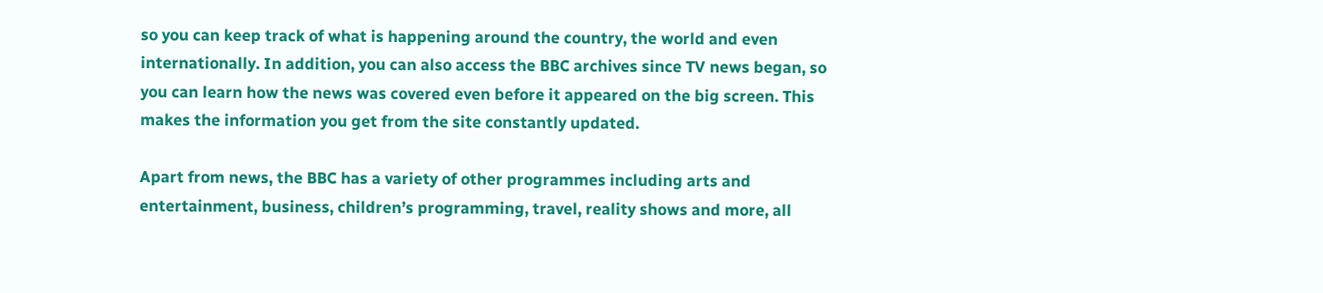so you can keep track of what is happening around the country, the world and even internationally. In addition, you can also access the BBC archives since TV news began, so you can learn how the news was covered even before it appeared on the big screen. This makes the information you get from the site constantly updated.

Apart from news, the BBC has a variety of other programmes including arts and entertainment, business, children’s programming, travel, reality shows and more, all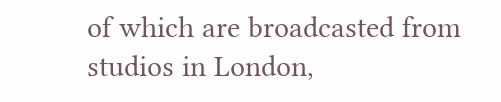of which are broadcasted from studios in London,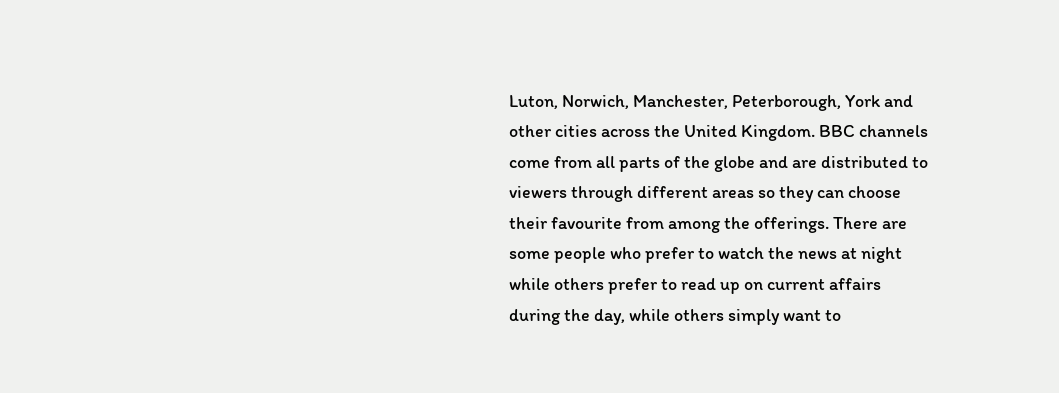Luton, Norwich, Manchester, Peterborough, York and other cities across the United Kingdom. BBC channels come from all parts of the globe and are distributed to viewers through different areas so they can choose their favourite from among the offerings. There are some people who prefer to watch the news at night while others prefer to read up on current affairs during the day, while others simply want to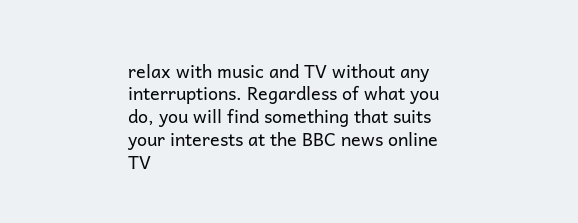relax with music and TV without any interruptions. Regardless of what you do, you will find something that suits your interests at the BBC news online TV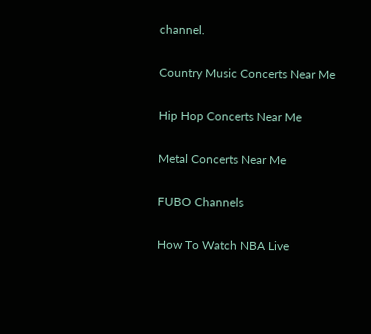channel.

Country Music Concerts Near Me

Hip Hop Concerts Near Me

Metal Concerts Near Me

FUBO Channels

How To Watch NBA Live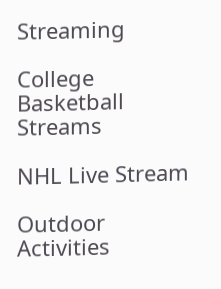Streaming

College Basketball Streams

NHL Live Stream

Outdoor Activities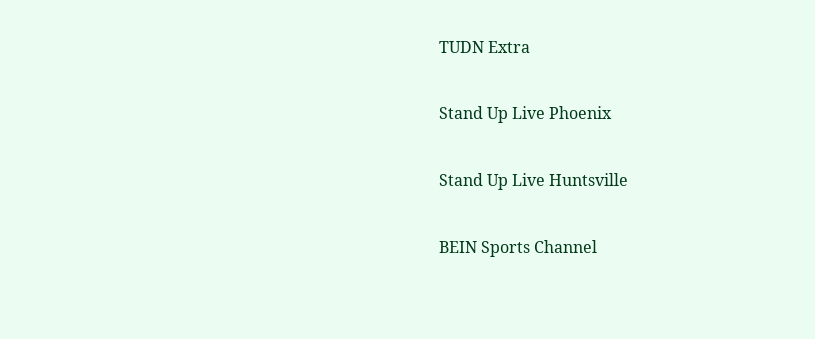TUDN Extra

Stand Up Live Phoenix

Stand Up Live Huntsville

BEIN Sports Channel